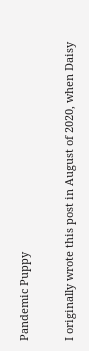Pandemic Puppy

I originally wrote this post in August of 2020, when Daisy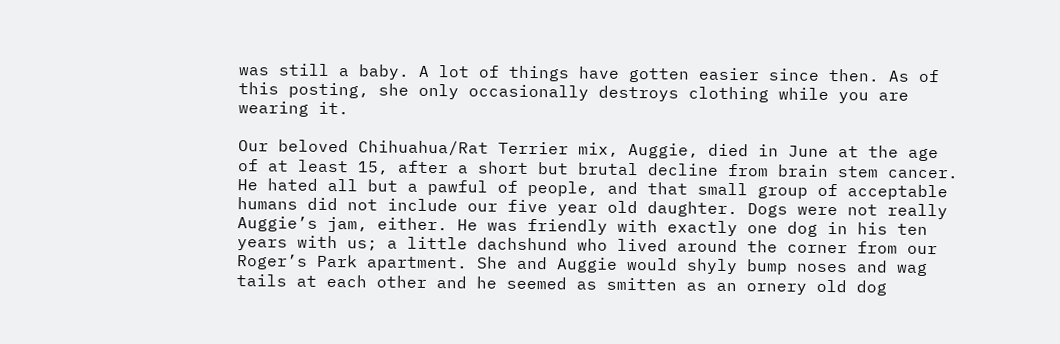was still a baby. A lot of things have gotten easier since then. As of this posting, she only occasionally destroys clothing while you are wearing it.

Our beloved Chihuahua/Rat Terrier mix, Auggie, died in June at the age of at least 15, after a short but brutal decline from brain stem cancer. He hated all but a pawful of people, and that small group of acceptable humans did not include our five year old daughter. Dogs were not really Auggie’s jam, either. He was friendly with exactly one dog in his ten years with us; a little dachshund who lived around the corner from our Roger’s Park apartment. She and Auggie would shyly bump noses and wag tails at each other and he seemed as smitten as an ornery old dog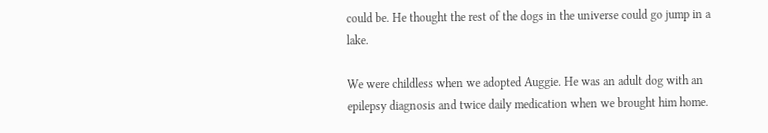could be. He thought the rest of the dogs in the universe could go jump in a lake.

We were childless when we adopted Auggie. He was an adult dog with an epilepsy diagnosis and twice daily medication when we brought him home.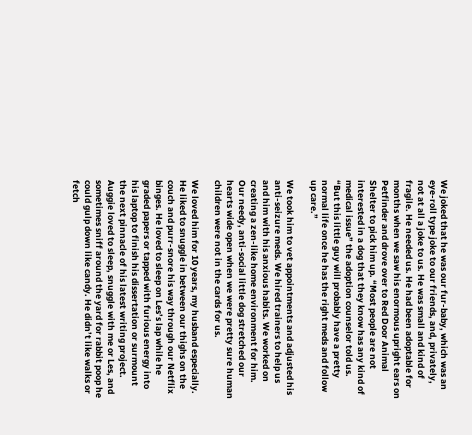We joked that he was our fur-baby, which was an eye-roll type joke to our friends, and, privately, not at all a joke to us. He was small and kind of fragile. He needed us. He had been adoptable for months when we saw his enormous upright ears on Petfinder and drove over to Red Door Animal Shelter to pick him up. “Most people are not interested in a dog that they know has any kind of medical issue” the adoption counselor told us. “But this little guy will probably have a pretty normal life once he has the right meds and follow up care.”

We took him to vet appointments and adjusted his anti-seizure meds. We hired trainers to help us and him with his anxious habits. We worked on creating a zen-like home environment for him. Our needy, anti-social little dog stretched our hearts wide open when we were pretty sure human children were not in the cards for us.

We loved him for 10 years, my husband especially. He liked to snuggle in between our thighs on the couch and purr-snore his way through our Netflix binges. He loved to sleep on Les’s lap while he graded papers or tapped with furious energy into his laptop to finish his dissertation or surmount the next pinnacle of his latest writing project. Auggie loved to sleep, snuggle with me or Les, and sometimes sniff around the yard for rabbit poop he could gulp down like candy. He didn’t like walks or fetch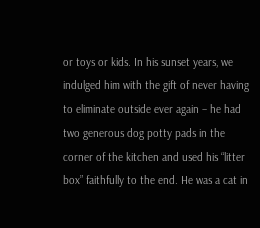or toys or kids. In his sunset years, we indulged him with the gift of never having to eliminate outside ever again – he had two generous dog potty pads in the corner of the kitchen and used his “litter box” faithfully to the end. He was a cat in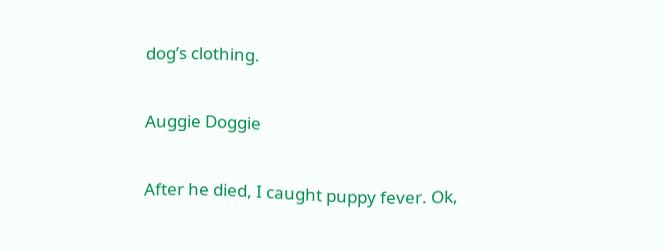dog’s clothing.

Auggie Doggie

After he died, I caught puppy fever. Ok,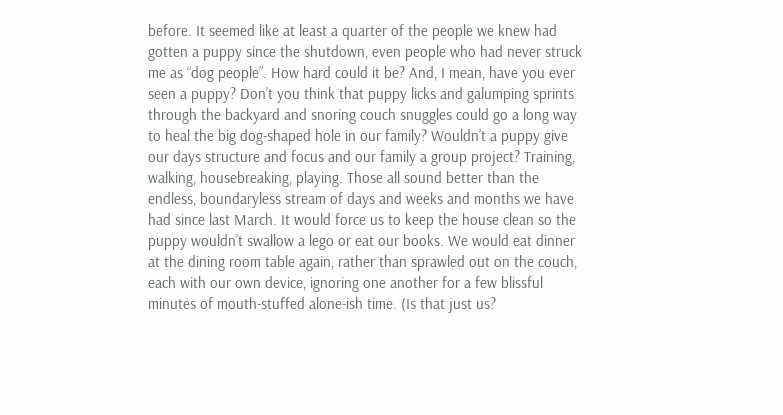before. It seemed like at least a quarter of the people we knew had gotten a puppy since the shutdown, even people who had never struck me as “dog people”. How hard could it be? And, I mean, have you ever seen a puppy? Don’t you think that puppy licks and galumping sprints through the backyard and snoring couch snuggles could go a long way to heal the big dog-shaped hole in our family? Wouldn’t a puppy give our days structure and focus and our family a group project? Training, walking, housebreaking, playing. Those all sound better than the endless, boundaryless stream of days and weeks and months we have had since last March. It would force us to keep the house clean so the puppy wouldn’t swallow a lego or eat our books. We would eat dinner at the dining room table again, rather than sprawled out on the couch, each with our own device, ignoring one another for a few blissful minutes of mouth-stuffed alone-ish time. (Is that just us?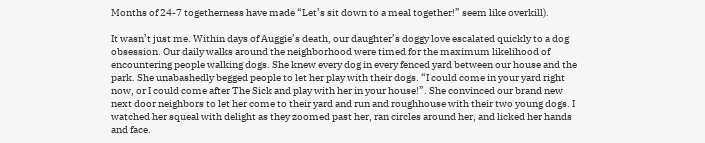Months of 24-7 togetherness have made “Let’s sit down to a meal together!” seem like overkill).

It wasn’t just me. Within days of Auggie’s death, our daughter’s doggy love escalated quickly to a dog obsession. Our daily walks around the neighborhood were timed for the maximum likelihood of encountering people walking dogs. She knew every dog in every fenced yard between our house and the park. She unabashedly begged people to let her play with their dogs. “I could come in your yard right now, or I could come after The Sick and play with her in your house!”. She convinced our brand new next door neighbors to let her come to their yard and run and roughhouse with their two young dogs. I watched her squeal with delight as they zoomed past her, ran circles around her, and licked her hands and face.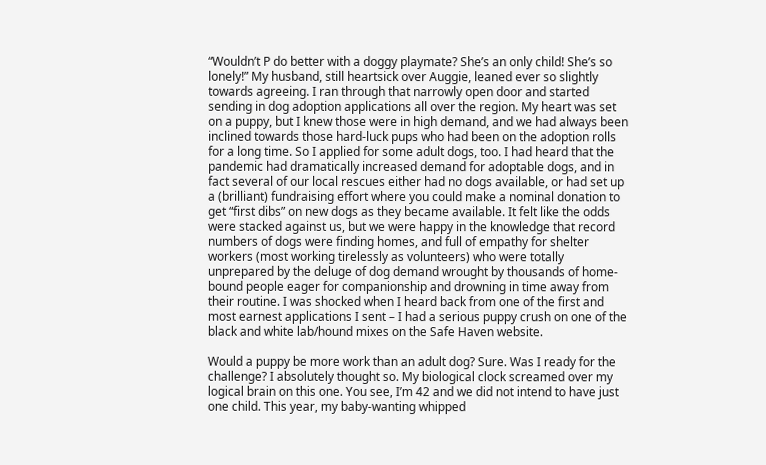“Wouldn’t P do better with a doggy playmate? She’s an only child! She’s so lonely!” My husband, still heartsick over Auggie, leaned ever so slightly towards agreeing. I ran through that narrowly open door and started sending in dog adoption applications all over the region. My heart was set on a puppy, but I knew those were in high demand, and we had always been inclined towards those hard-luck pups who had been on the adoption rolls for a long time. So I applied for some adult dogs, too. I had heard that the pandemic had dramatically increased demand for adoptable dogs, and in fact several of our local rescues either had no dogs available, or had set up a (brilliant) fundraising effort where you could make a nominal donation to get “first dibs” on new dogs as they became available. It felt like the odds were stacked against us, but we were happy in the knowledge that record numbers of dogs were finding homes, and full of empathy for shelter workers (most working tirelessly as volunteers) who were totally unprepared by the deluge of dog demand wrought by thousands of home-bound people eager for companionship and drowning in time away from their routine. I was shocked when I heard back from one of the first and most earnest applications I sent – I had a serious puppy crush on one of the black and white lab/hound mixes on the Safe Haven website.

Would a puppy be more work than an adult dog? Sure. Was I ready for the challenge? I absolutely thought so. My biological clock screamed over my logical brain on this one. You see, I’m 42 and we did not intend to have just one child. This year, my baby-wanting whipped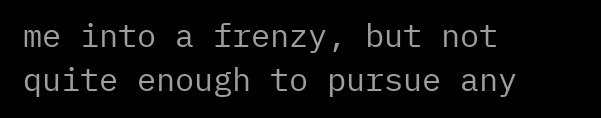me into a frenzy, but not quite enough to pursue any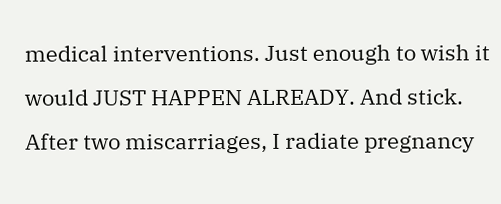medical interventions. Just enough to wish it would JUST HAPPEN ALREADY. And stick. After two miscarriages, I radiate pregnancy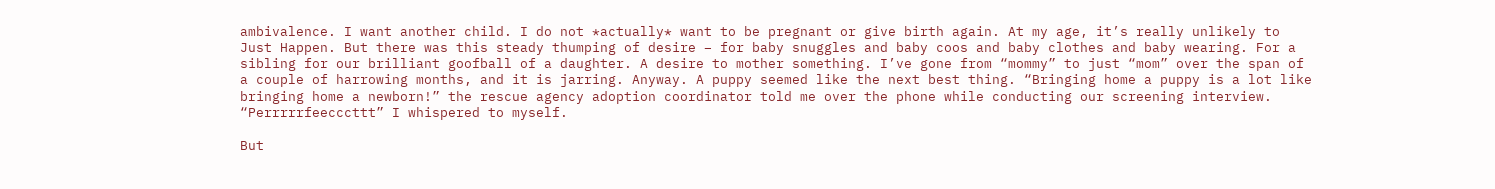ambivalence. I want another child. I do not *actually* want to be pregnant or give birth again. At my age, it’s really unlikely to Just Happen. But there was this steady thumping of desire – for baby snuggles and baby coos and baby clothes and baby wearing. For a sibling for our brilliant goofball of a daughter. A desire to mother something. I’ve gone from “mommy” to just “mom” over the span of a couple of harrowing months, and it is jarring. Anyway. A puppy seemed like the next best thing. “Bringing home a puppy is a lot like bringing home a newborn!” the rescue agency adoption coordinator told me over the phone while conducting our screening interview. “Perrrrrfeecccttt” I whispered to myself.

But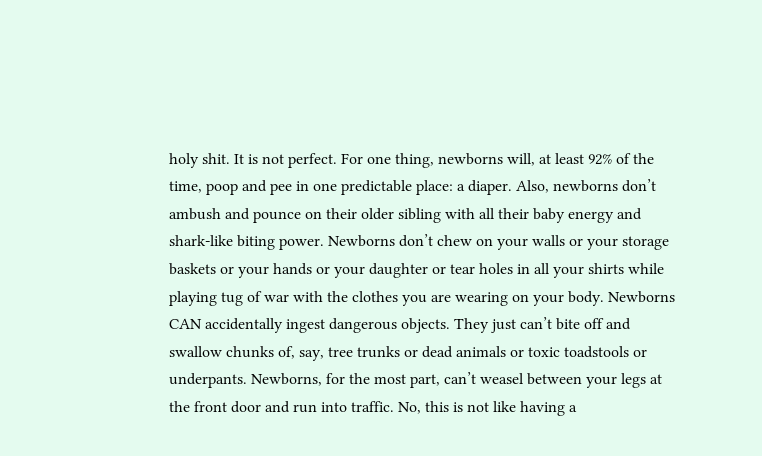holy shit. It is not perfect. For one thing, newborns will, at least 92% of the time, poop and pee in one predictable place: a diaper. Also, newborns don’t ambush and pounce on their older sibling with all their baby energy and shark-like biting power. Newborns don’t chew on your walls or your storage baskets or your hands or your daughter or tear holes in all your shirts while playing tug of war with the clothes you are wearing on your body. Newborns CAN accidentally ingest dangerous objects. They just can’t bite off and swallow chunks of, say, tree trunks or dead animals or toxic toadstools or underpants. Newborns, for the most part, can’t weasel between your legs at the front door and run into traffic. No, this is not like having a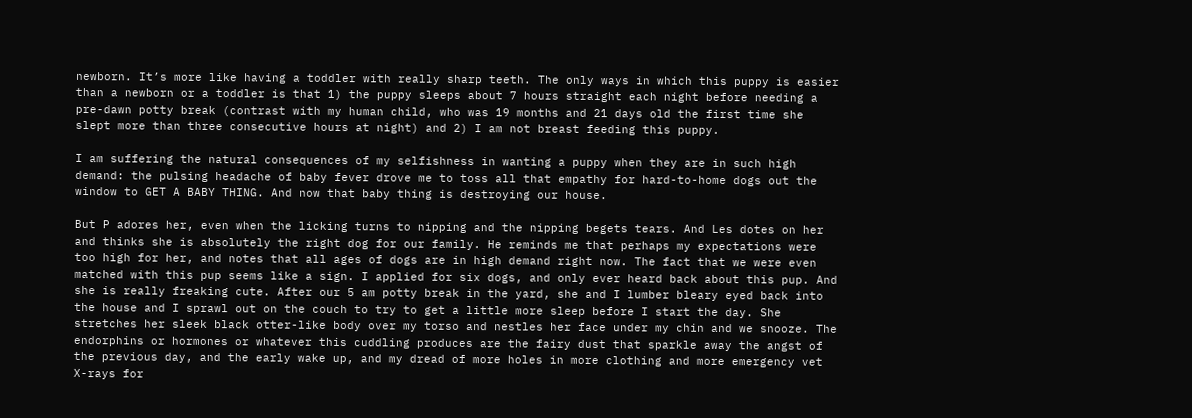newborn. It’s more like having a toddler with really sharp teeth. The only ways in which this puppy is easier than a newborn or a toddler is that 1) the puppy sleeps about 7 hours straight each night before needing a pre-dawn potty break (contrast with my human child, who was 19 months and 21 days old the first time she slept more than three consecutive hours at night) and 2) I am not breast feeding this puppy.

I am suffering the natural consequences of my selfishness in wanting a puppy when they are in such high demand: the pulsing headache of baby fever drove me to toss all that empathy for hard-to-home dogs out the window to GET A BABY THING. And now that baby thing is destroying our house.

But P adores her, even when the licking turns to nipping and the nipping begets tears. And Les dotes on her and thinks she is absolutely the right dog for our family. He reminds me that perhaps my expectations were too high for her, and notes that all ages of dogs are in high demand right now. The fact that we were even matched with this pup seems like a sign. I applied for six dogs, and only ever heard back about this pup. And she is really freaking cute. After our 5 am potty break in the yard, she and I lumber bleary eyed back into the house and I sprawl out on the couch to try to get a little more sleep before I start the day. She stretches her sleek black otter-like body over my torso and nestles her face under my chin and we snooze. The endorphins or hormones or whatever this cuddling produces are the fairy dust that sparkle away the angst of the previous day, and the early wake up, and my dread of more holes in more clothing and more emergency vet  X-rays for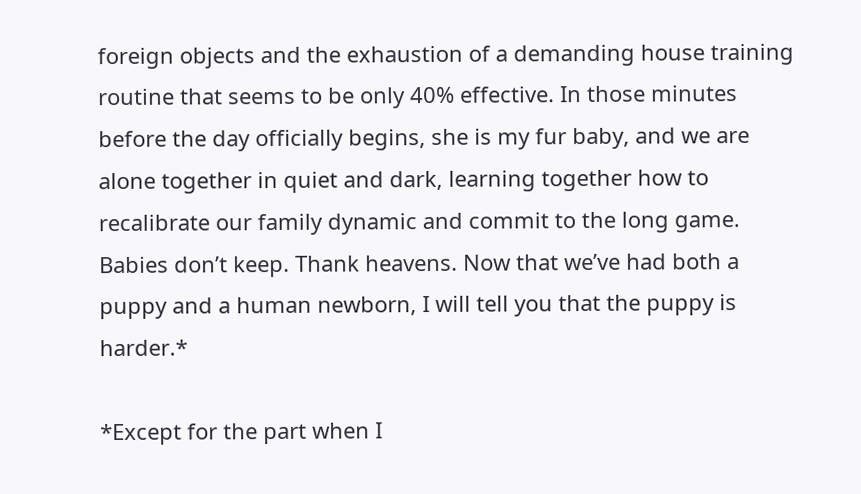foreign objects and the exhaustion of a demanding house training routine that seems to be only 40% effective. In those minutes before the day officially begins, she is my fur baby, and we are alone together in quiet and dark, learning together how to recalibrate our family dynamic and commit to the long game. Babies don’t keep. Thank heavens. Now that we’ve had both a puppy and a human newborn, I will tell you that the puppy is harder.*

*Except for the part when I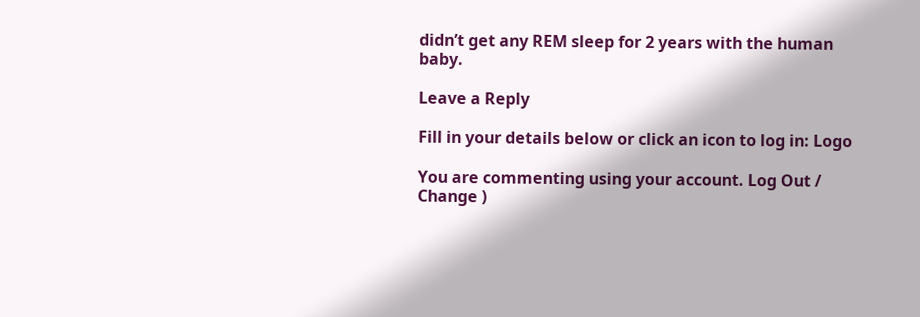didn’t get any REM sleep for 2 years with the human baby.

Leave a Reply

Fill in your details below or click an icon to log in: Logo

You are commenting using your account. Log Out /  Change )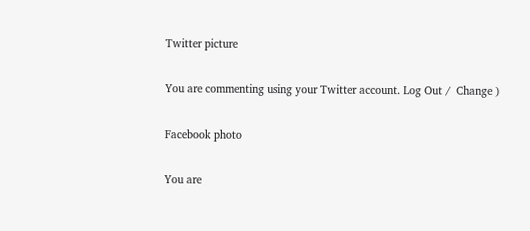Twitter picture

You are commenting using your Twitter account. Log Out /  Change )

Facebook photo

You are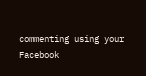commenting using your Facebook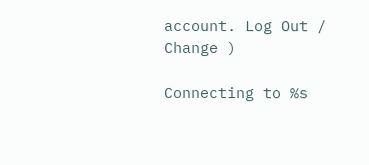account. Log Out /  Change )

Connecting to %s